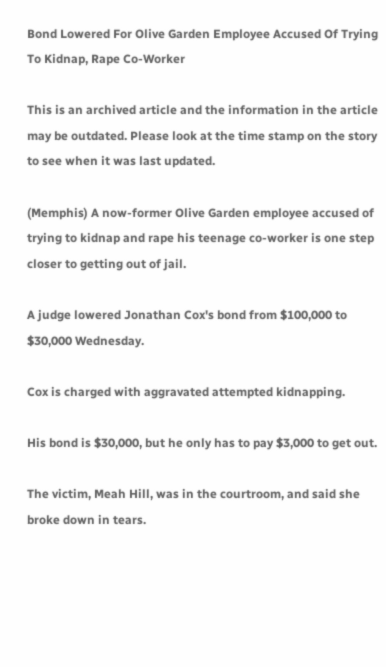Bond Lowered For Olive Garden Employee Accused Of Trying To Kidnap, Rape Co-Worker

This is an archived article and the information in the article may be outdated. Please look at the time stamp on the story to see when it was last updated.

(Memphis) A now-former Olive Garden employee accused of trying to kidnap and rape his teenage co-worker is one step closer to getting out of jail.

A judge lowered Jonathan Cox's bond from $100,000 to $30,000 Wednesday.

Cox is charged with aggravated attempted kidnapping.

His bond is $30,000, but he only has to pay $3,000 to get out.

The victim, Meah Hill, was in the courtroom, and said she broke down in tears.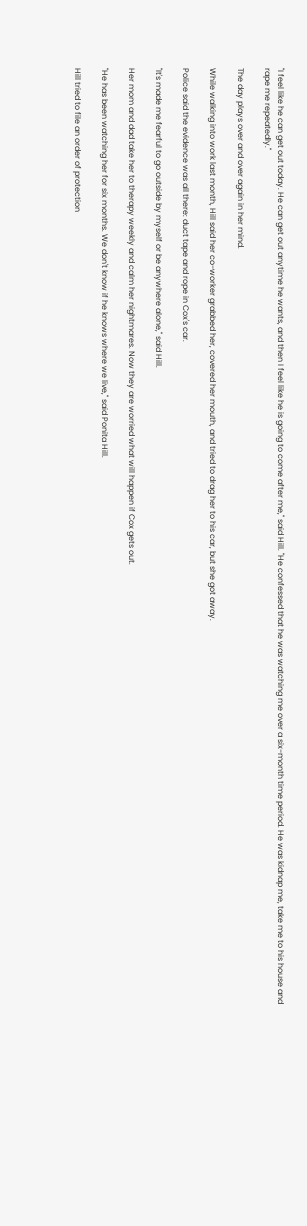"I feel like he can get out today. He can get out anytime he wants, and then I feel like he is going to come after me," said Hill. "He confessed that he was watching me over a six-month time period. He was kidnap me, take me to his house and rape me repeatedly."

The day plays over and over again in her mind.

While walking into work last month, Hill said her co-worker grabbed her, covered her mouth, and tried to drag her to his car, but she got away.

Police said the evidence was all there: duct tape and rope in Cox's car.

"It's made me fearful to go outside by myself or be anywhere alone," said Hill.

Her mom and dad take her to therapy weekly and calm her nightmares. Now they are worried what will happen if Cox gets out.

"He has been watching her for six months. We don't know if he knows where we live," said Ponita Hill.

Hill tried to file an order of protection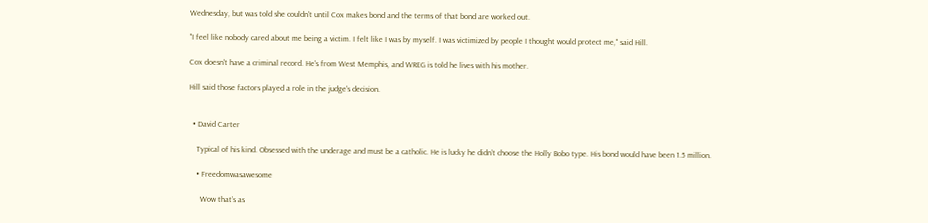Wednesday, but was told she couldn't until Cox makes bond and the terms of that bond are worked out.

"I feel like nobody cared about me being a victim. I felt like I was by myself. I was victimized by people I thought would protect me," said Hill.

Cox doesn't have a criminal record. He's from West Memphis, and WREG is told he lives with his mother.

Hill said those factors played a role in the judge's decision.


  • David Carter

    Typical of his kind. Obsessed with the underage and must be a catholic. He is lucky he didn’t choose the Holly Bobo type. His bond would have been 1.5 million.

    • Freedomwasawesome

      Wow that’s as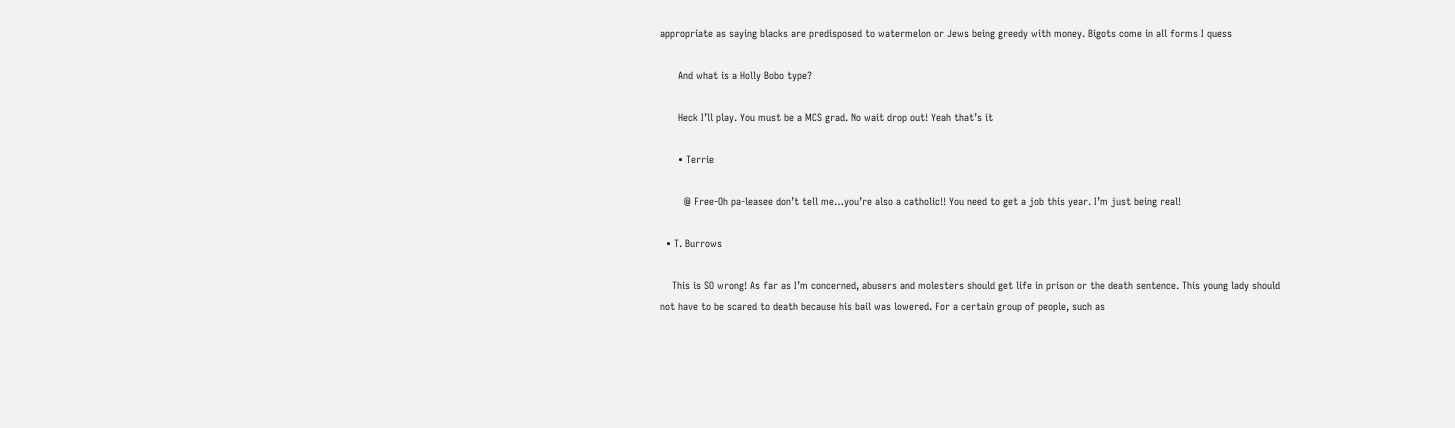appropriate as saying blacks are predisposed to watermelon or Jews being greedy with money. Bigots come in all forms I quess

      And what is a Holly Bobo type?

      Heck I’ll play. You must be a MCS grad. No wait drop out! Yeah that’s it

      • Terrie

        @ Free-Oh pa-leasee don’t tell me…you’re also a catholic!! You need to get a job this year. I’m just being real!

  • T. Burrows

    This is SO wrong! As far as I’m concerned, abusers and molesters should get life in prison or the death sentence. This young lady should not have to be scared to death because his bail was lowered. For a certain group of people, such as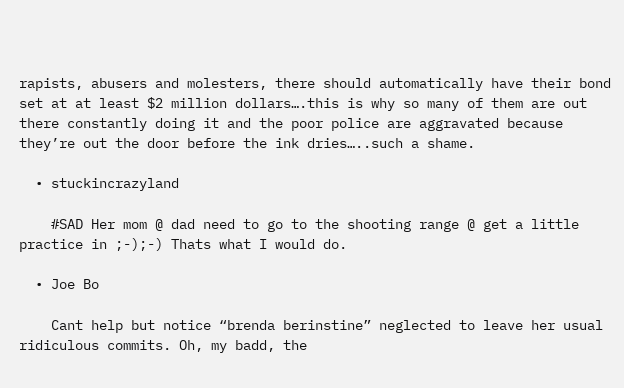rapists, abusers and molesters, there should automatically have their bond set at at least $2 million dollars….this is why so many of them are out there constantly doing it and the poor police are aggravated because they’re out the door before the ink dries…..such a shame.

  • stuckincrazyland

    #SAD Her mom @ dad need to go to the shooting range @ get a little practice in ;-);-) Thats what I would do.

  • Joe Bo

    Cant help but notice “brenda berinstine” neglected to leave her usual ridiculous commits. Oh, my badd, the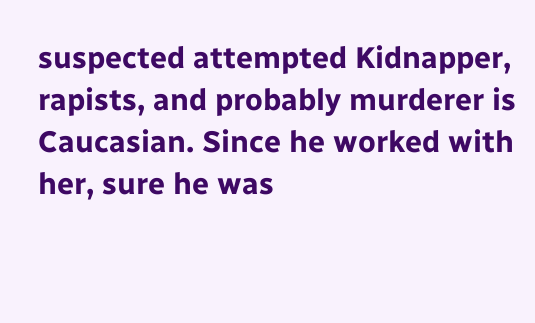suspected attempted Kidnapper, rapists, and probably murderer is Caucasian. Since he worked with her, sure he was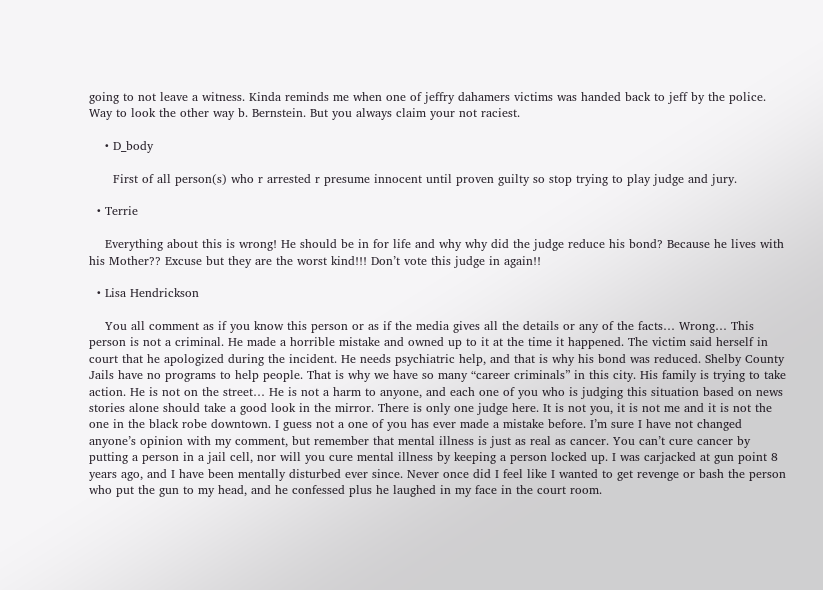going to not leave a witness. Kinda reminds me when one of jeffry dahamers victims was handed back to jeff by the police. Way to look the other way b. Bernstein. But you always claim your not raciest.

    • D_body

      First of all person(s) who r arrested r presume innocent until proven guilty so stop trying to play judge and jury.

  • Terrie

    Everything about this is wrong! He should be in for life and why why did the judge reduce his bond? Because he lives with his Mother?? Excuse but they are the worst kind!!! Don’t vote this judge in again!!

  • Lisa Hendrickson

    You all comment as if you know this person or as if the media gives all the details or any of the facts… Wrong… This person is not a criminal. He made a horrible mistake and owned up to it at the time it happened. The victim said herself in court that he apologized during the incident. He needs psychiatric help, and that is why his bond was reduced. Shelby County Jails have no programs to help people. That is why we have so many “career criminals” in this city. His family is trying to take action. He is not on the street… He is not a harm to anyone, and each one of you who is judging this situation based on news stories alone should take a good look in the mirror. There is only one judge here. It is not you, it is not me and it is not the one in the black robe downtown. I guess not a one of you has ever made a mistake before. I’m sure I have not changed anyone’s opinion with my comment, but remember that mental illness is just as real as cancer. You can’t cure cancer by putting a person in a jail cell, nor will you cure mental illness by keeping a person locked up. I was carjacked at gun point 8 years ago, and I have been mentally disturbed ever since. Never once did I feel like I wanted to get revenge or bash the person who put the gun to my head, and he confessed plus he laughed in my face in the court room.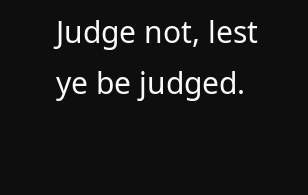Judge not, lest ye be judged.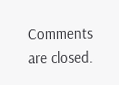Comments are closed.